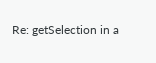Re: getSelection in a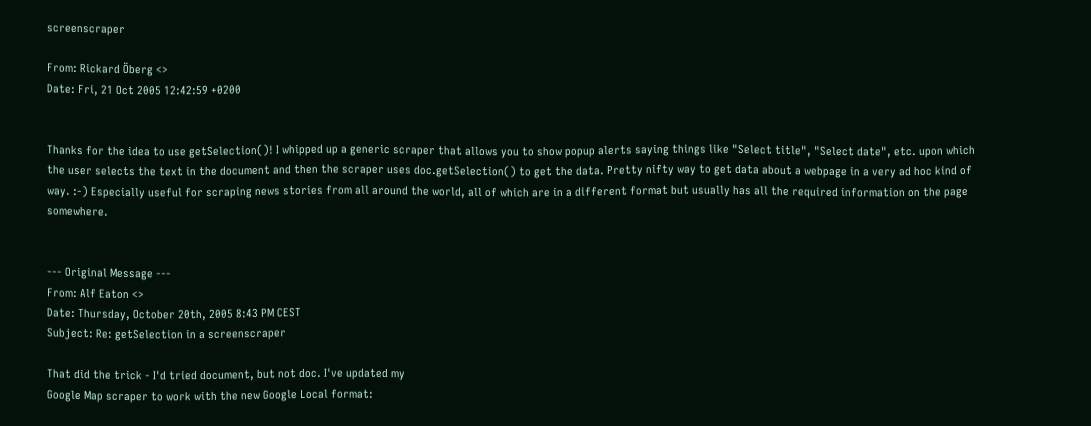screenscraper

From: Rickard Öberg <>
Date: Fri, 21 Oct 2005 12:42:59 +0200


Thanks for the idea to use getSelection()! I whipped up a generic scraper that allows you to show popup alerts saying things like "Select title", "Select date", etc. upon which the user selects the text in the document and then the scraper uses doc.getSelection() to get the data. Pretty nifty way to get data about a webpage in a very ad hoc kind of way. :-) Especially useful for scraping news stories from all around the world, all of which are in a different format but usually has all the required information on the page somewhere.


--- Original Message ---
From: Alf Eaton <>
Date: Thursday, October 20th, 2005 8:43 PM CEST
Subject: Re: getSelection in a screenscraper

That did the trick - I'd tried document, but not doc. I've updated my
Google Map scraper to work with the new Google Local format: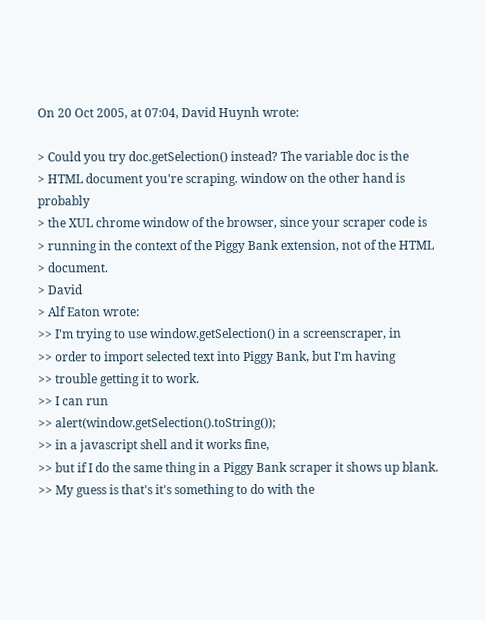On 20 Oct 2005, at 07:04, David Huynh wrote:

> Could you try doc.getSelection() instead? The variable doc is the
> HTML document you're scraping. window on the other hand is probably
> the XUL chrome window of the browser, since your scraper code is
> running in the context of the Piggy Bank extension, not of the HTML
> document.
> David
> Alf Eaton wrote:
>> I'm trying to use window.getSelection() in a screenscraper, in
>> order to import selected text into Piggy Bank, but I'm having
>> trouble getting it to work.
>> I can run
>> alert(window.getSelection().toString());
>> in a javascript shell and it works fine,
>> but if I do the same thing in a Piggy Bank scraper it shows up blank.
>> My guess is that's it's something to do with the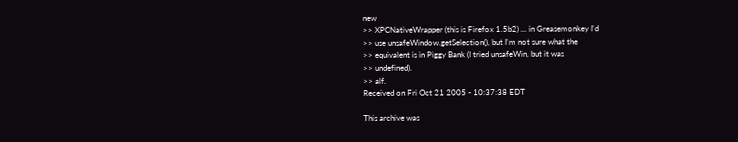new
>> XPCNativeWrapper (this is Firefox 1.5b2) ... in Greasemonkey I'd
>> use unsafeWindow.getSelection(), but I'm not sure what the
>> equivalent is in Piggy Bank (I tried unsafeWin, but it was
>> undefined).
>> alf.
Received on Fri Oct 21 2005 - 10:37:38 EDT

This archive was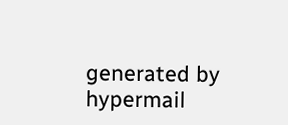generated by hypermail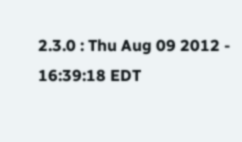2.3.0 : Thu Aug 09 2012 - 16:39:18 EDT